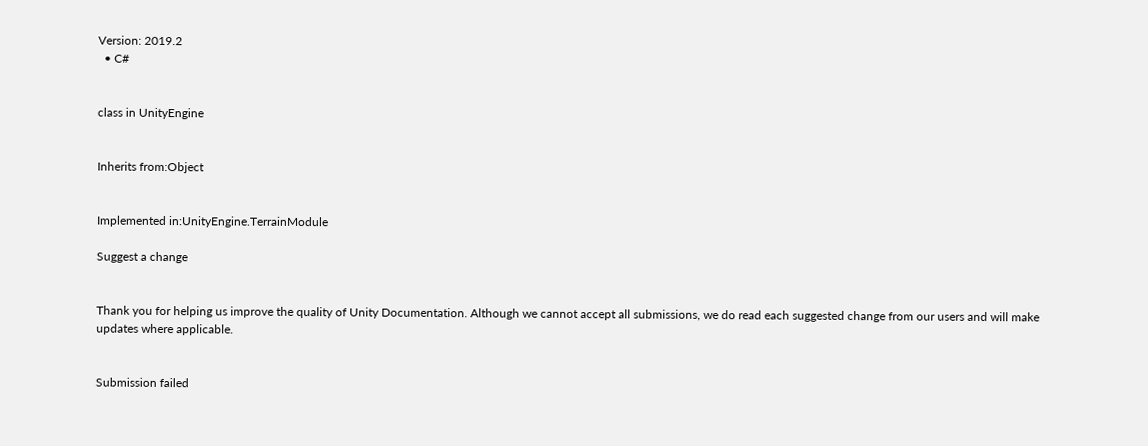Version: 2019.2
  • C#


class in UnityEngine


Inherits from:Object


Implemented in:UnityEngine.TerrainModule

Suggest a change


Thank you for helping us improve the quality of Unity Documentation. Although we cannot accept all submissions, we do read each suggested change from our users and will make updates where applicable.


Submission failed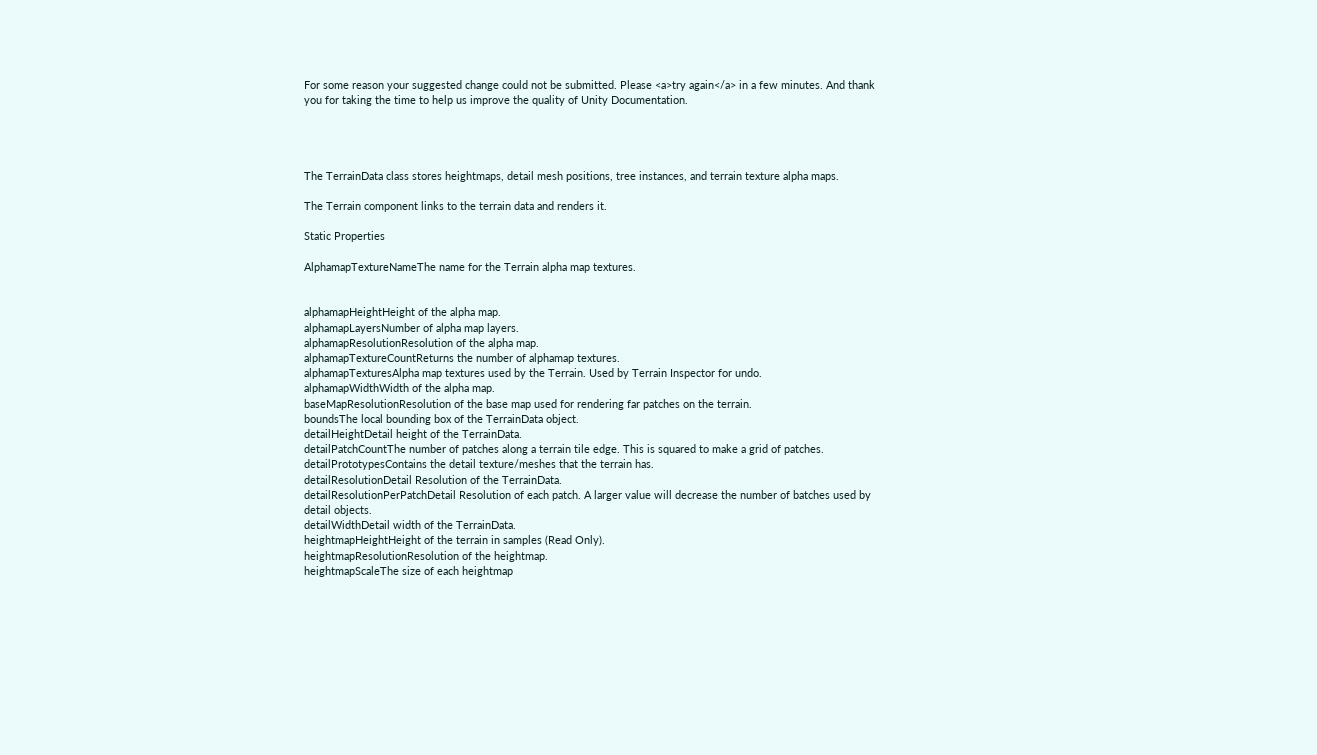For some reason your suggested change could not be submitted. Please <a>try again</a> in a few minutes. And thank you for taking the time to help us improve the quality of Unity Documentation.




The TerrainData class stores heightmaps, detail mesh positions, tree instances, and terrain texture alpha maps.

The Terrain component links to the terrain data and renders it.

Static Properties

AlphamapTextureNameThe name for the Terrain alpha map textures.


alphamapHeightHeight of the alpha map.
alphamapLayersNumber of alpha map layers.
alphamapResolutionResolution of the alpha map.
alphamapTextureCountReturns the number of alphamap textures.
alphamapTexturesAlpha map textures used by the Terrain. Used by Terrain Inspector for undo.
alphamapWidthWidth of the alpha map.
baseMapResolutionResolution of the base map used for rendering far patches on the terrain.
boundsThe local bounding box of the TerrainData object.
detailHeightDetail height of the TerrainData.
detailPatchCountThe number of patches along a terrain tile edge. This is squared to make a grid of patches.
detailPrototypesContains the detail texture/meshes that the terrain has.
detailResolutionDetail Resolution of the TerrainData.
detailResolutionPerPatchDetail Resolution of each patch. A larger value will decrease the number of batches used by detail objects.
detailWidthDetail width of the TerrainData.
heightmapHeightHeight of the terrain in samples (Read Only).
heightmapResolutionResolution of the heightmap.
heightmapScaleThe size of each heightmap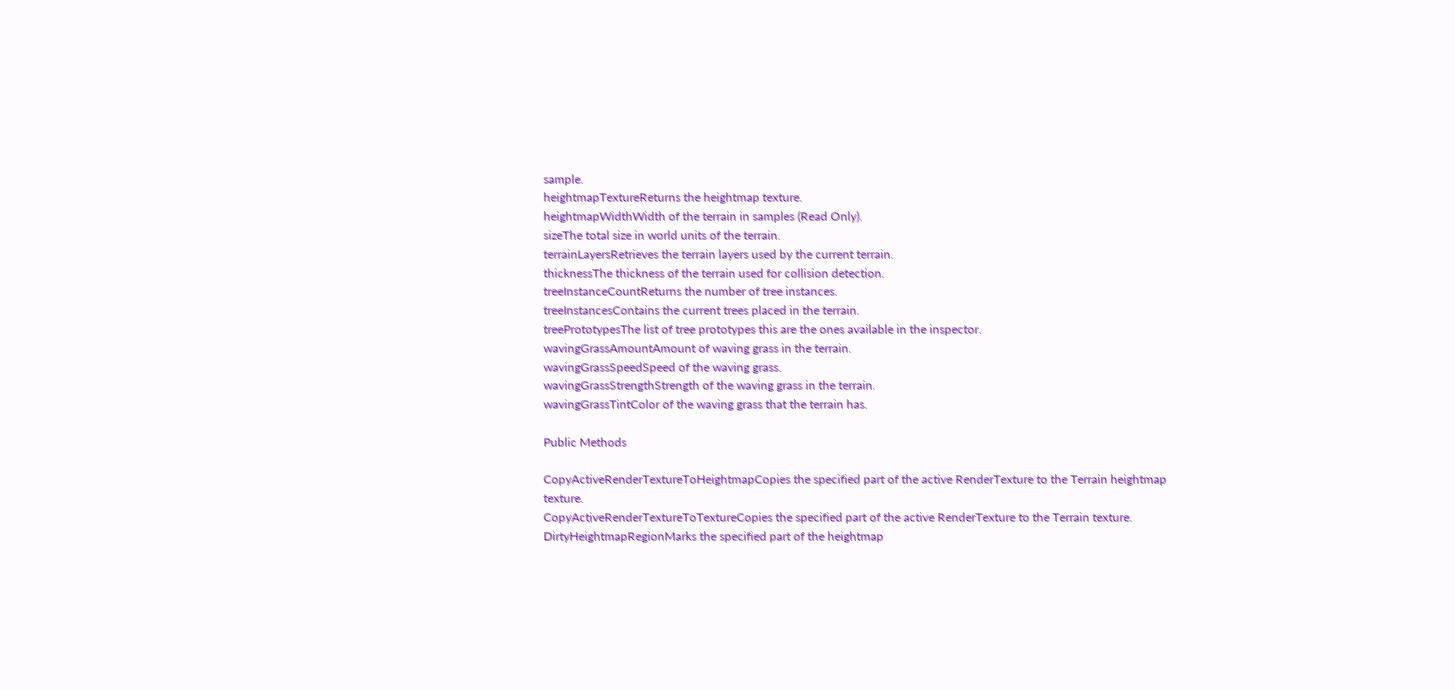sample.
heightmapTextureReturns the heightmap texture.
heightmapWidthWidth of the terrain in samples (Read Only).
sizeThe total size in world units of the terrain.
terrainLayersRetrieves the terrain layers used by the current terrain.
thicknessThe thickness of the terrain used for collision detection.
treeInstanceCountReturns the number of tree instances.
treeInstancesContains the current trees placed in the terrain.
treePrototypesThe list of tree prototypes this are the ones available in the inspector.
wavingGrassAmountAmount of waving grass in the terrain.
wavingGrassSpeedSpeed of the waving grass.
wavingGrassStrengthStrength of the waving grass in the terrain.
wavingGrassTintColor of the waving grass that the terrain has.

Public Methods

CopyActiveRenderTextureToHeightmapCopies the specified part of the active RenderTexture to the Terrain heightmap texture.
CopyActiveRenderTextureToTextureCopies the specified part of the active RenderTexture to the Terrain texture.
DirtyHeightmapRegionMarks the specified part of the heightmap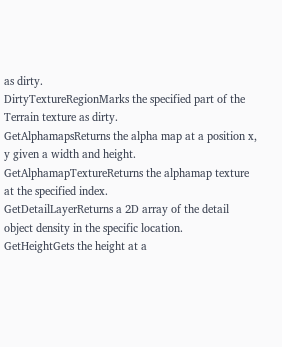as dirty.
DirtyTextureRegionMarks the specified part of the Terrain texture as dirty.
GetAlphamapsReturns the alpha map at a position x, y given a width and height.
GetAlphamapTextureReturns the alphamap texture at the specified index.
GetDetailLayerReturns a 2D array of the detail object density in the specific location.
GetHeightGets the height at a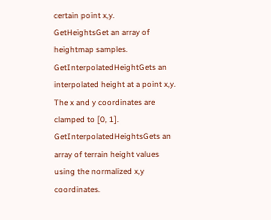certain point x,y.
GetHeightsGet an array of heightmap samples.
GetInterpolatedHeightGets an interpolated height at a point x,y. The x and y coordinates are clamped to [0, 1].
GetInterpolatedHeightsGets an array of terrain height values using the normalized x,y coordinates.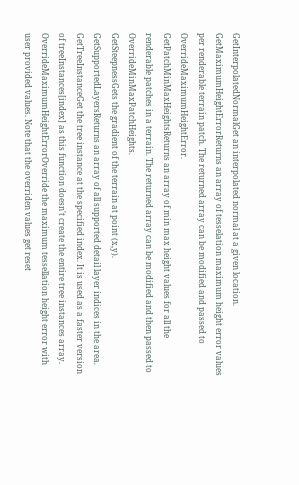GetInterpolatedNormalGet an interpolated normal at a given location.
GetMaximumHeightErrorReturns an array of tesselation maximum height error values per renderable terrain patch. The returned array can be modified and passed to OverrideMaximumHeightError.
GetPatchMinMaxHeightsReturns an array of min max height values for all the renderable patches in a terrain. The returned array can be modified and then passed to OverrideMinMaxPatchHeights.
GetSteepnessGets the gradient of the terrain at point (x,y).
GetSupportedLayersReturns an array of all supported detail layer indices in the area.
GetTreeInstanceGet the tree instance at the specified index. It is used as a faster version of treeInstances[index] as this function doesn't create the entire tree instances array.
OverrideMaximumHeightErrorOverride the maximum tessellation height error with user provided values. Note that the overriden values get reset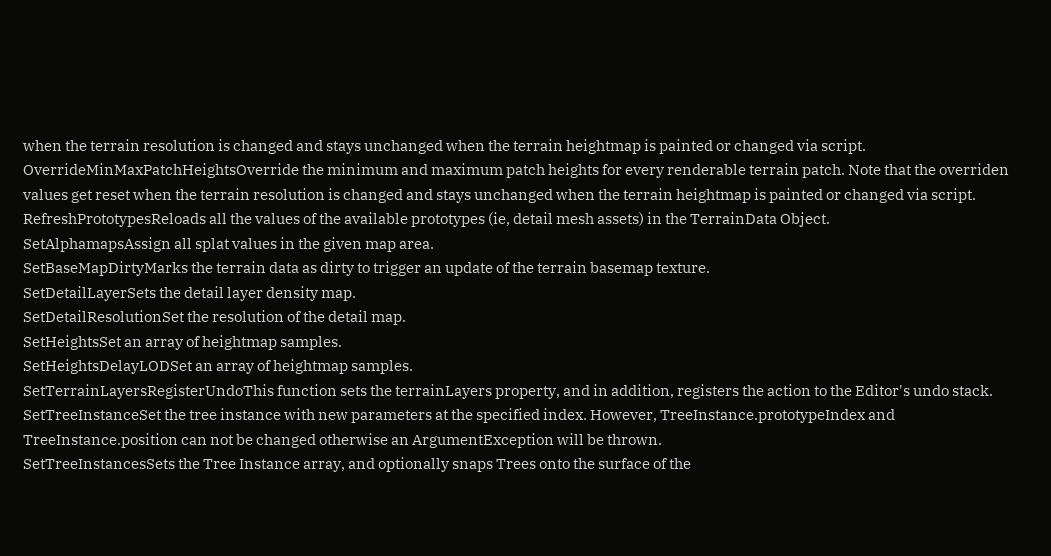when the terrain resolution is changed and stays unchanged when the terrain heightmap is painted or changed via script.
OverrideMinMaxPatchHeightsOverride the minimum and maximum patch heights for every renderable terrain patch. Note that the overriden values get reset when the terrain resolution is changed and stays unchanged when the terrain heightmap is painted or changed via script.
RefreshPrototypesReloads all the values of the available prototypes (ie, detail mesh assets) in the TerrainData Object.
SetAlphamapsAssign all splat values in the given map area.
SetBaseMapDirtyMarks the terrain data as dirty to trigger an update of the terrain basemap texture.
SetDetailLayerSets the detail layer density map.
SetDetailResolutionSet the resolution of the detail map.
SetHeightsSet an array of heightmap samples.
SetHeightsDelayLODSet an array of heightmap samples.
SetTerrainLayersRegisterUndoThis function sets the terrainLayers property, and in addition, registers the action to the Editor's undo stack.
SetTreeInstanceSet the tree instance with new parameters at the specified index. However, TreeInstance.prototypeIndex and TreeInstance.position can not be changed otherwise an ArgumentException will be thrown.
SetTreeInstancesSets the Tree Instance array, and optionally snaps Trees onto the surface of the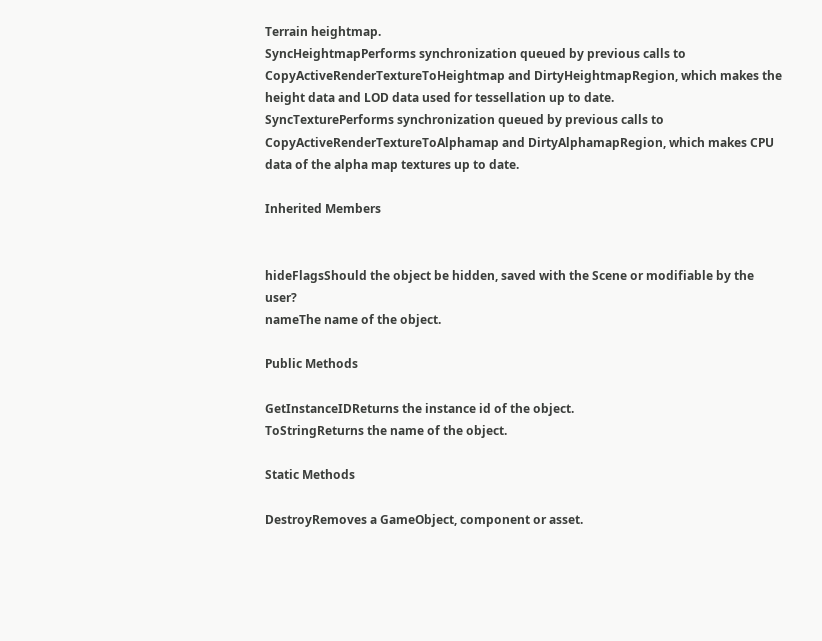Terrain heightmap.
SyncHeightmapPerforms synchronization queued by previous calls to CopyActiveRenderTextureToHeightmap and DirtyHeightmapRegion, which makes the height data and LOD data used for tessellation up to date.
SyncTexturePerforms synchronization queued by previous calls to CopyActiveRenderTextureToAlphamap and DirtyAlphamapRegion, which makes CPU data of the alpha map textures up to date.

Inherited Members


hideFlagsShould the object be hidden, saved with the Scene or modifiable by the user?
nameThe name of the object.

Public Methods

GetInstanceIDReturns the instance id of the object.
ToStringReturns the name of the object.

Static Methods

DestroyRemoves a GameObject, component or asset.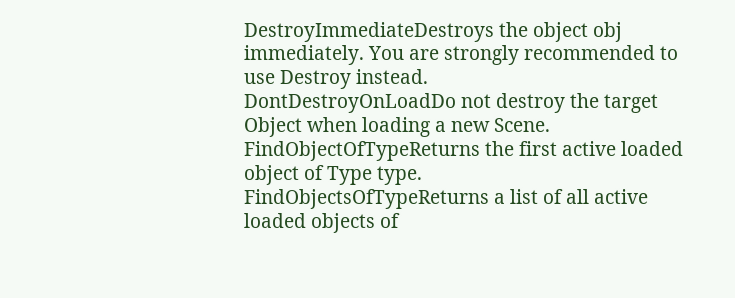DestroyImmediateDestroys the object obj immediately. You are strongly recommended to use Destroy instead.
DontDestroyOnLoadDo not destroy the target Object when loading a new Scene.
FindObjectOfTypeReturns the first active loaded object of Type type.
FindObjectsOfTypeReturns a list of all active loaded objects of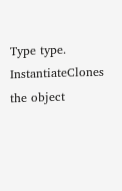Type type.
InstantiateClones the object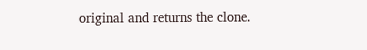original and returns the clone.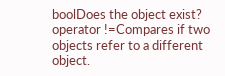boolDoes the object exist?
operator !=Compares if two objects refer to a different object.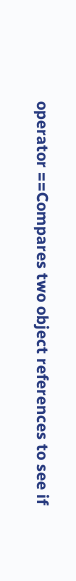operator ==Compares two object references to see if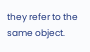they refer to the same object.